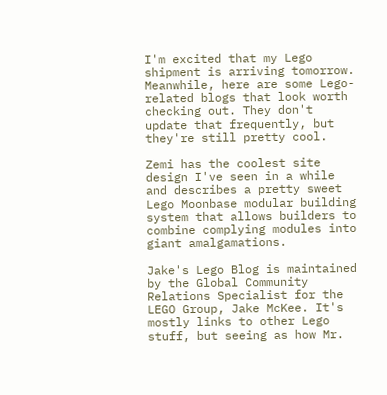I'm excited that my Lego shipment is arriving tomorrow. Meanwhile, here are some Lego-related blogs that look worth checking out. They don't update that frequently, but they're still pretty cool.

Zemi has the coolest site design I've seen in a while and describes a pretty sweet Lego Moonbase modular building system that allows builders to combine complying modules into giant amalgamations.

Jake's Lego Blog is maintained by the Global Community Relations Specialist for the LEGO Group, Jake McKee. It's mostly links to other Lego stuff, but seeing as how Mr.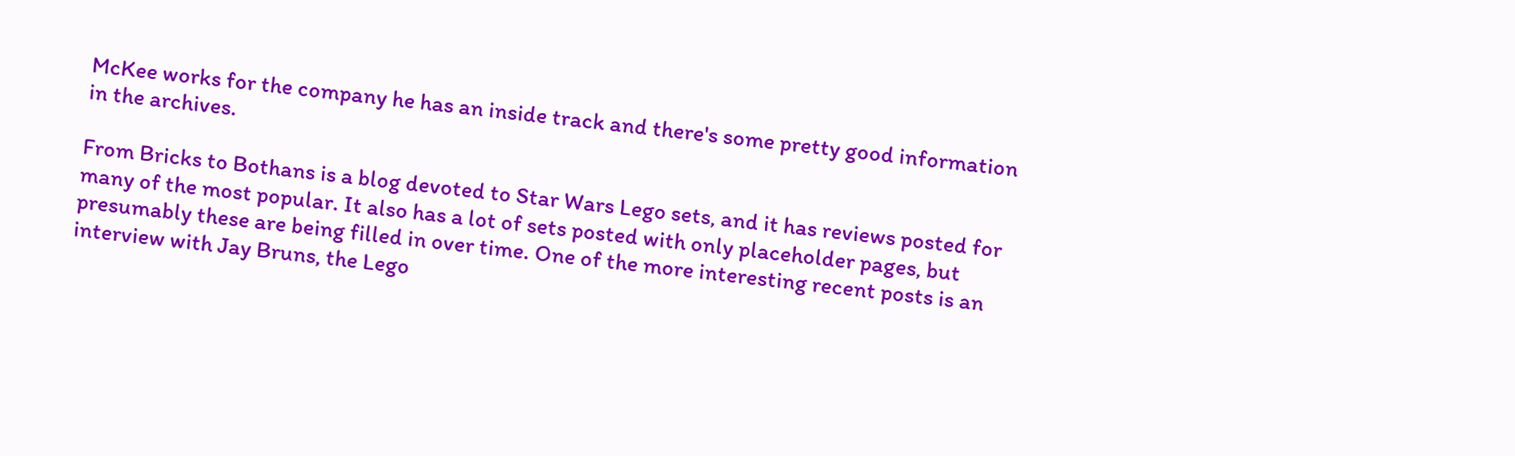McKee works for the company he has an inside track and there's some pretty good information in the archives.

From Bricks to Bothans is a blog devoted to Star Wars Lego sets, and it has reviews posted for many of the most popular. It also has a lot of sets posted with only placeholder pages, but presumably these are being filled in over time. One of the more interesting recent posts is an interview with Jay Bruns, the Lego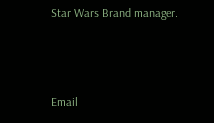Star Wars Brand manager.



Email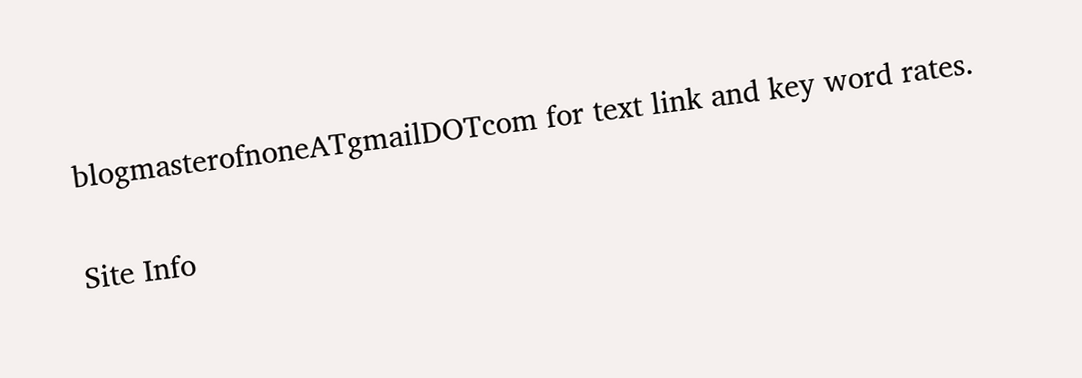blogmasterofnoneATgmailDOTcom for text link and key word rates.

Site Info